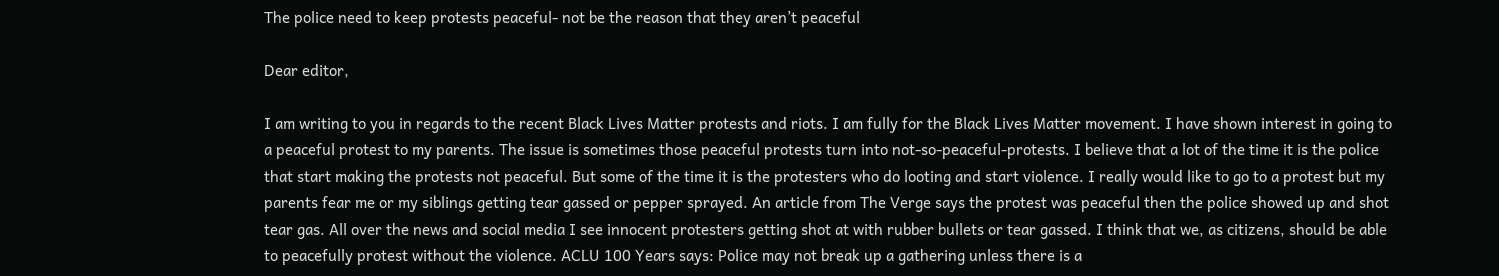The police need to keep protests peaceful- not be the reason that they aren’t peaceful

Dear editor,

I am writing to you in regards to the recent Black Lives Matter protests and riots. I am fully for the Black Lives Matter movement. I have shown interest in going to a peaceful protest to my parents. The issue is sometimes those peaceful protests turn into not-so-peaceful-protests. I believe that a lot of the time it is the police that start making the protests not peaceful. But some of the time it is the protesters who do looting and start violence. I really would like to go to a protest but my parents fear me or my siblings getting tear gassed or pepper sprayed. An article from The Verge says the protest was peaceful then the police showed up and shot tear gas. All over the news and social media I see innocent protesters getting shot at with rubber bullets or tear gassed. I think that we, as citizens, should be able to peacefully protest without the violence. ACLU 100 Years says: Police may not break up a gathering unless there is a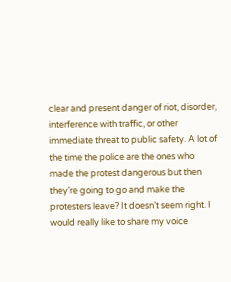clear and present danger of riot, disorder, interference with traffic, or other immediate threat to public safety. A lot of the time the police are the ones who made the protest dangerous but then they’re going to go and make the protesters leave? It doesn’t seem right. I would really like to share my voice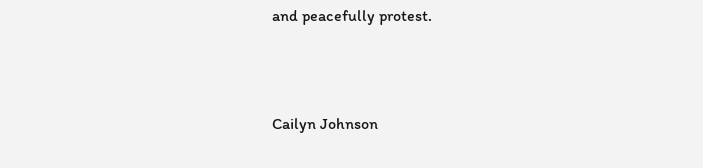and peacefully protest.



Cailyn Johnson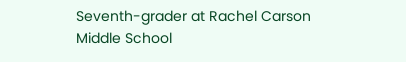Seventh-grader at Rachel Carson Middle School